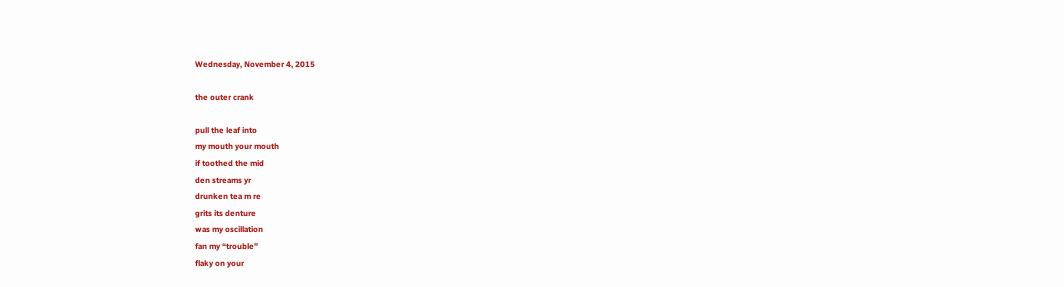Wednesday, November 4, 2015

the outer crank

pull the leaf into
my mouth your mouth
if toothed the mid
den streams yr
drunken tea m re
grits its denture
was my oscillation
fan my “trouble”
flaky on your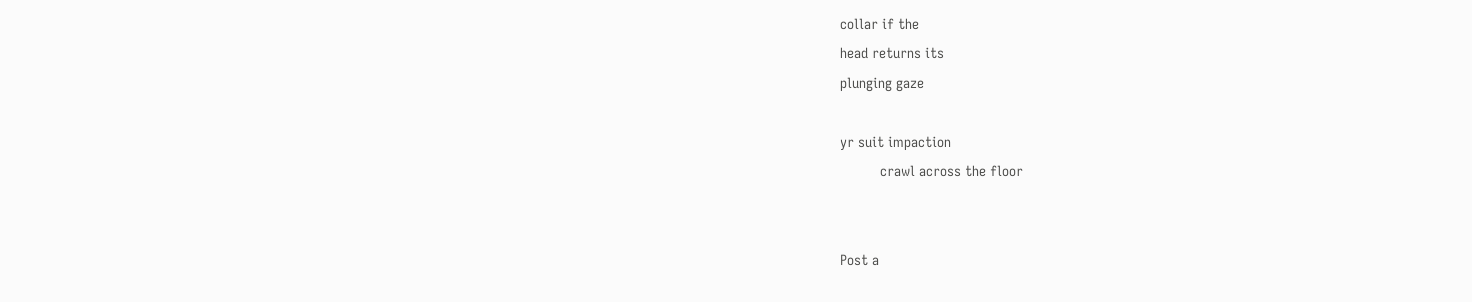collar if the
head returns its
plunging gaze

yr suit impaction
          crawl across the floor


Post a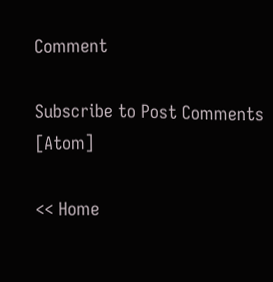Comment

Subscribe to Post Comments [Atom]

<< Home